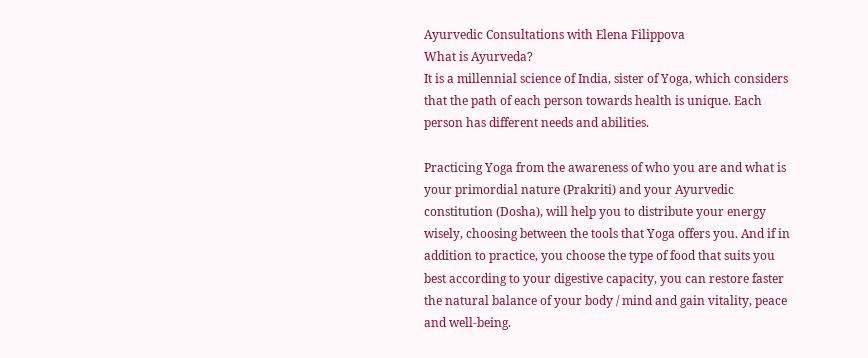Ayurvedic Consultations with Elena Filippova
What is Ayurveda?
It is a millennial science of India, sister of Yoga, which considers that the path of each person towards health is unique. Each person has different needs and abilities.

Practicing Yoga from the awareness of who you are and what is your primordial nature (Prakriti) and your Ayurvedic constitution (Dosha), will help you to distribute your energy wisely, choosing between the tools that Yoga offers you. And if in addition to practice, you choose the type of food that suits you best according to your digestive capacity, you can restore faster the natural balance of your body / mind and gain vitality, peace and well-being.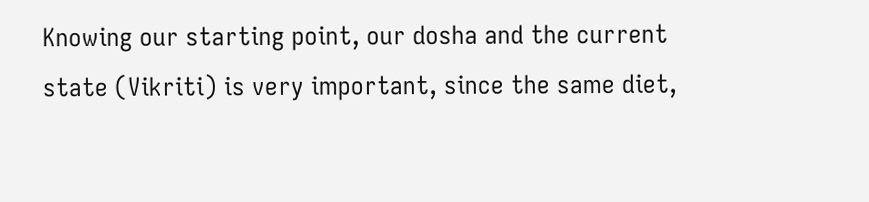Knowing our starting point, our dosha and the current state (Vikriti) is very important, since the same diet,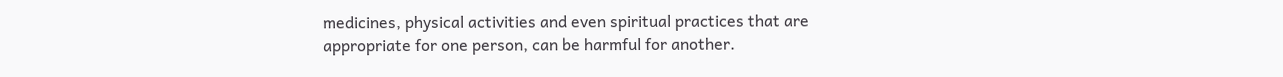medicines, physical activities and even spiritual practices that are appropriate for one person, can be harmful for another.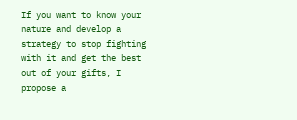If you want to know your nature and develop a strategy to stop fighting with it and get the best out of your gifts, I propose a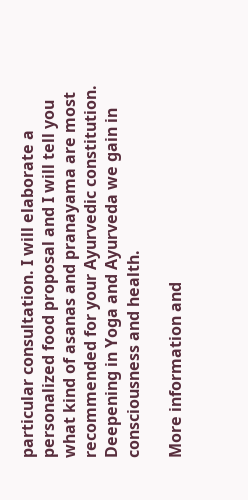particular consultation. I will elaborate a personalized food proposal and I will tell you what kind of asanas and pranayama are most recommended for your Ayurvedic constitution. Deepening in Yoga and Ayurveda we gain in consciousness and health.

More information and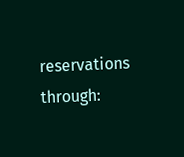reservations through: